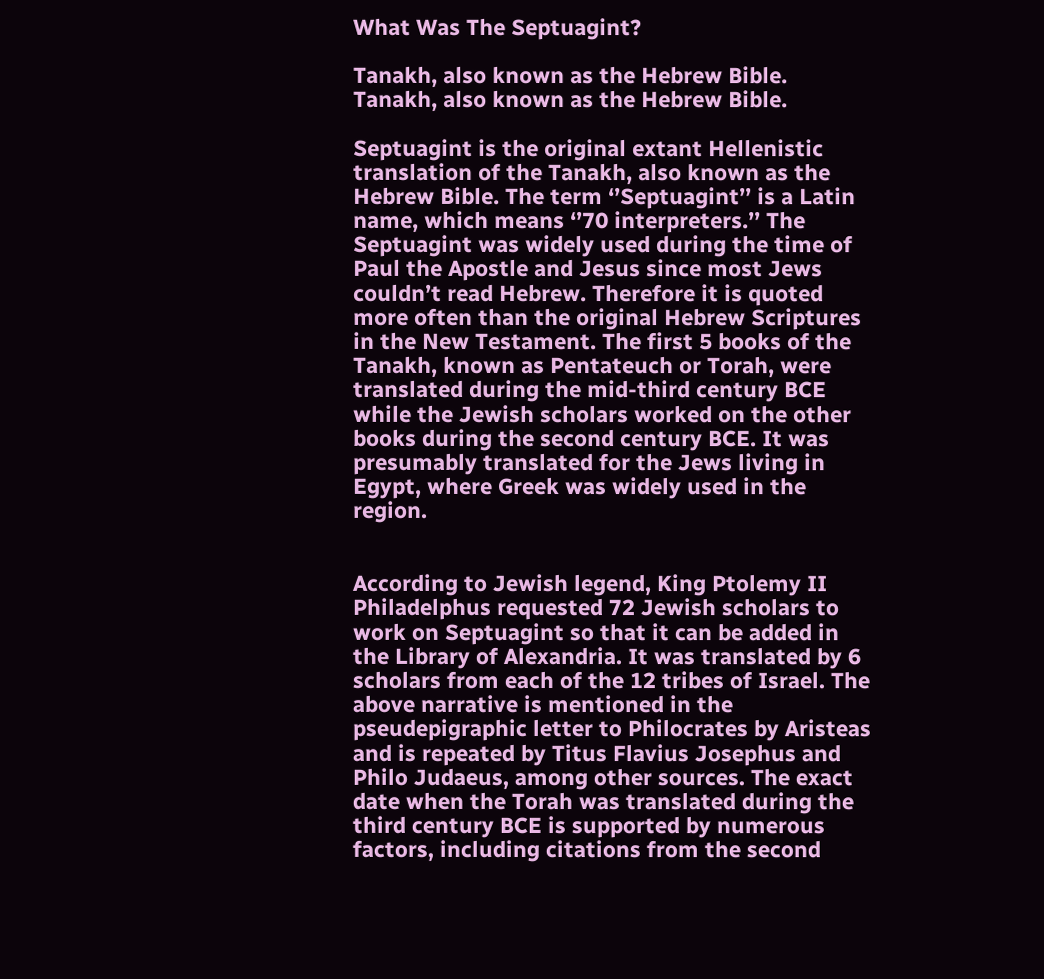What Was The Septuagint?

Tanakh, also known as the Hebrew Bible.
Tanakh, also known as the Hebrew Bible.

Septuagint is the original extant Hellenistic translation of the Tanakh, also known as the Hebrew Bible. The term ‘’Septuagint’’ is a Latin name, which means ‘’70 interpreters.’’ The Septuagint was widely used during the time of Paul the Apostle and Jesus since most Jews couldn’t read Hebrew. Therefore it is quoted more often than the original Hebrew Scriptures in the New Testament. The first 5 books of the Tanakh, known as Pentateuch or Torah, were translated during the mid-third century BCE while the Jewish scholars worked on the other books during the second century BCE. It was presumably translated for the Jews living in Egypt, where Greek was widely used in the region.


According to Jewish legend, King Ptolemy II Philadelphus requested 72 Jewish scholars to work on Septuagint so that it can be added in the Library of Alexandria. It was translated by 6 scholars from each of the 12 tribes of Israel. The above narrative is mentioned in the pseudepigraphic letter to Philocrates by Aristeas and is repeated by Titus Flavius Josephus and Philo Judaeus, among other sources. The exact date when the Torah was translated during the third century BCE is supported by numerous factors, including citations from the second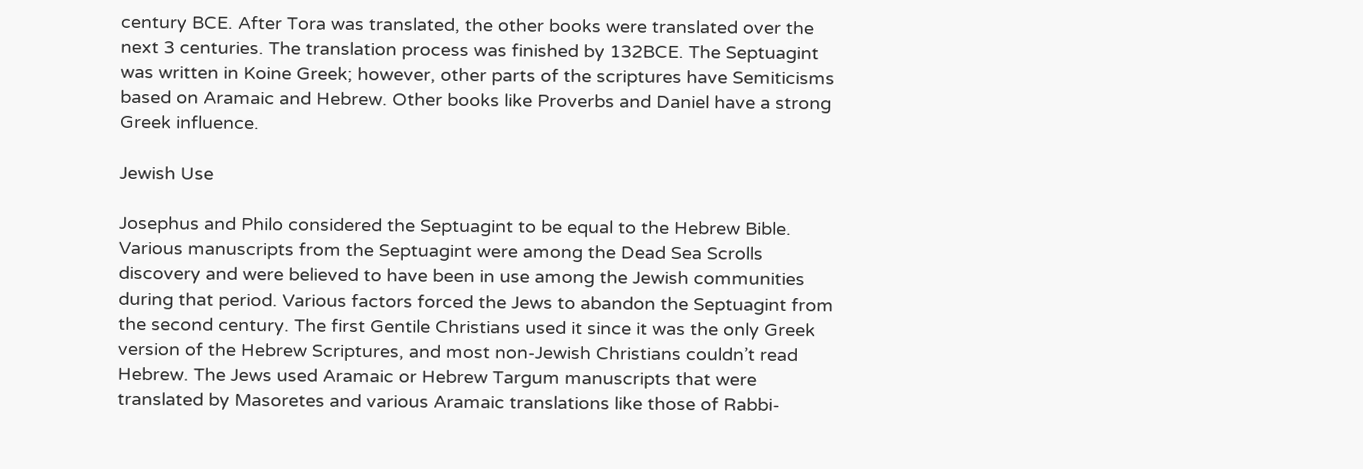century BCE. After Tora was translated, the other books were translated over the next 3 centuries. The translation process was finished by 132BCE. The Septuagint was written in Koine Greek; however, other parts of the scriptures have Semiticisms based on Aramaic and Hebrew. Other books like Proverbs and Daniel have a strong Greek influence.

Jewish Use

Josephus and Philo considered the Septuagint to be equal to the Hebrew Bible. Various manuscripts from the Septuagint were among the Dead Sea Scrolls discovery and were believed to have been in use among the Jewish communities during that period. Various factors forced the Jews to abandon the Septuagint from the second century. The first Gentile Christians used it since it was the only Greek version of the Hebrew Scriptures, and most non-Jewish Christians couldn’t read Hebrew. The Jews used Aramaic or Hebrew Targum manuscripts that were translated by Masoretes and various Aramaic translations like those of Rabbi-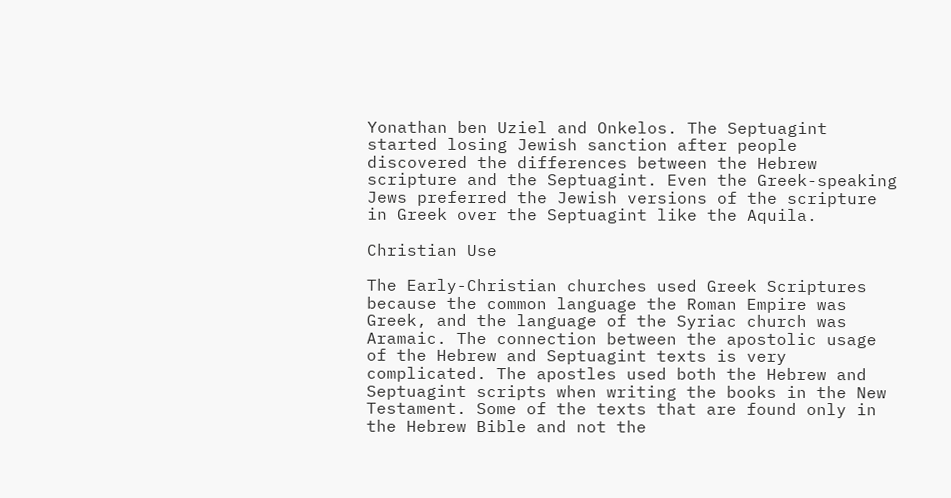Yonathan ben Uziel and Onkelos. The Septuagint started losing Jewish sanction after people discovered the differences between the Hebrew scripture and the Septuagint. Even the Greek-speaking Jews preferred the Jewish versions of the scripture in Greek over the Septuagint like the Aquila.

Christian Use

The Early-Christian churches used Greek Scriptures because the common language the Roman Empire was Greek, and the language of the Syriac church was Aramaic. The connection between the apostolic usage of the Hebrew and Septuagint texts is very complicated. The apostles used both the Hebrew and Septuagint scripts when writing the books in the New Testament. Some of the texts that are found only in the Hebrew Bible and not the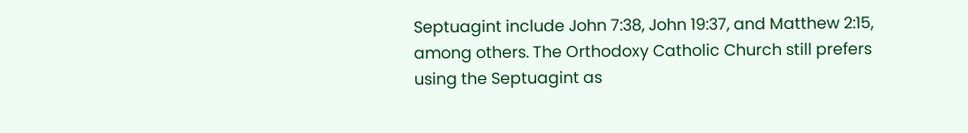Septuagint include John 7:38, John 19:37, and Matthew 2:15, among others. The Orthodoxy Catholic Church still prefers using the Septuagint as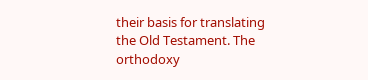their basis for translating the Old Testament. The orthodoxy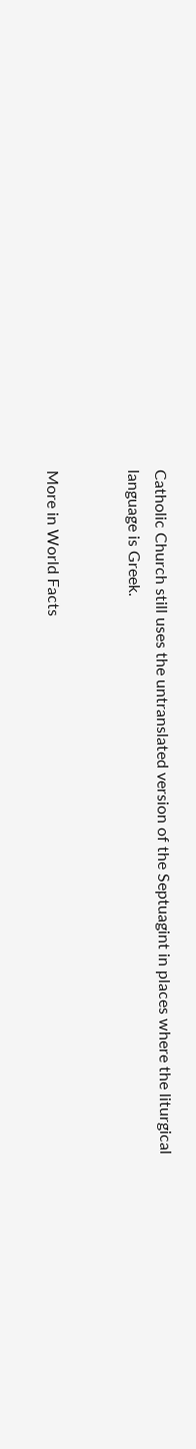Catholic Church still uses the untranslated version of the Septuagint in places where the liturgical language is Greek.


More in World Facts